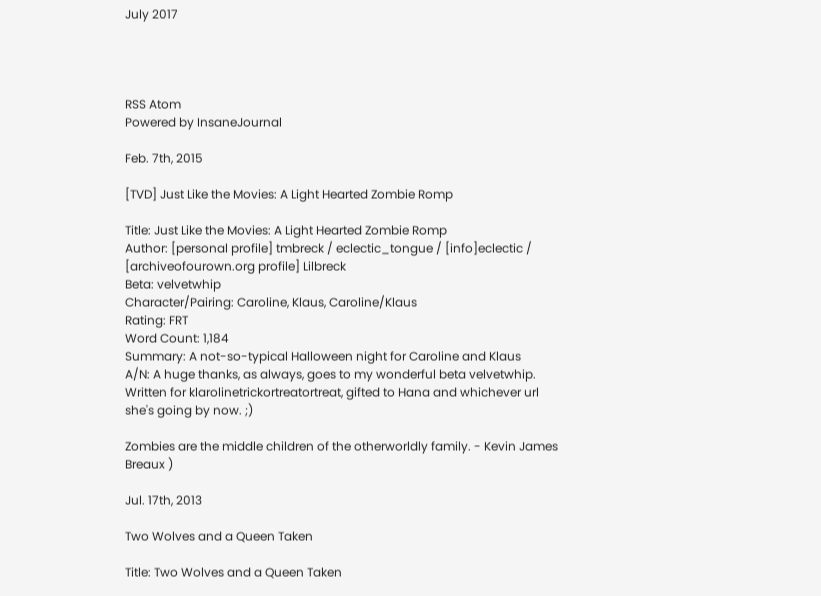July 2017




RSS Atom
Powered by InsaneJournal

Feb. 7th, 2015

[TVD] Just Like the Movies: A Light Hearted Zombie Romp

Title: Just Like the Movies: A Light Hearted Zombie Romp
Author: [personal profile] tmbreck / eclectic_tongue / [info]eclectic / [archiveofourown.org profile] Lilbreck
Beta: velvetwhip
Character/Pairing: Caroline, Klaus, Caroline/Klaus
Rating: FRT
Word Count: 1,184
Summary: A not-so-typical Halloween night for Caroline and Klaus
A/N: A huge thanks, as always, goes to my wonderful beta velvetwhip. Written for klarolinetrickortreatortreat, gifted to Hana and whichever url she's going by now. ;)

Zombies are the middle children of the otherworldly family. - Kevin James Breaux )

Jul. 17th, 2013

Two Wolves and a Queen Taken

Title: Two Wolves and a Queen Taken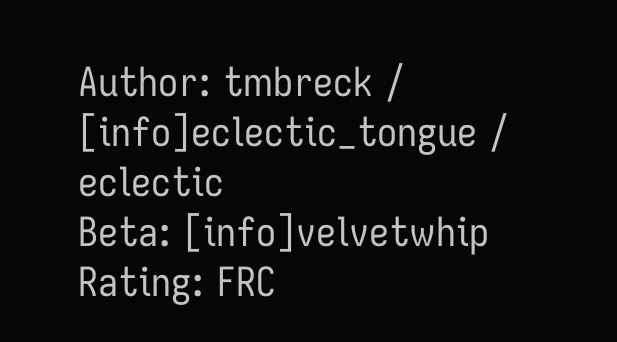Author: tmbreck / [info]eclectic_tongue / eclectic
Beta: [info]velvetwhip
Rating: FRC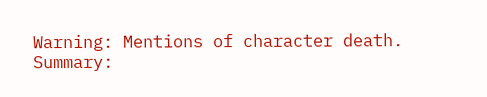Warning: Mentions of character death.
Summary: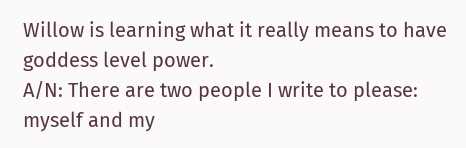Willow is learning what it really means to have goddess level power.
A/N: There are two people I write to please: myself and my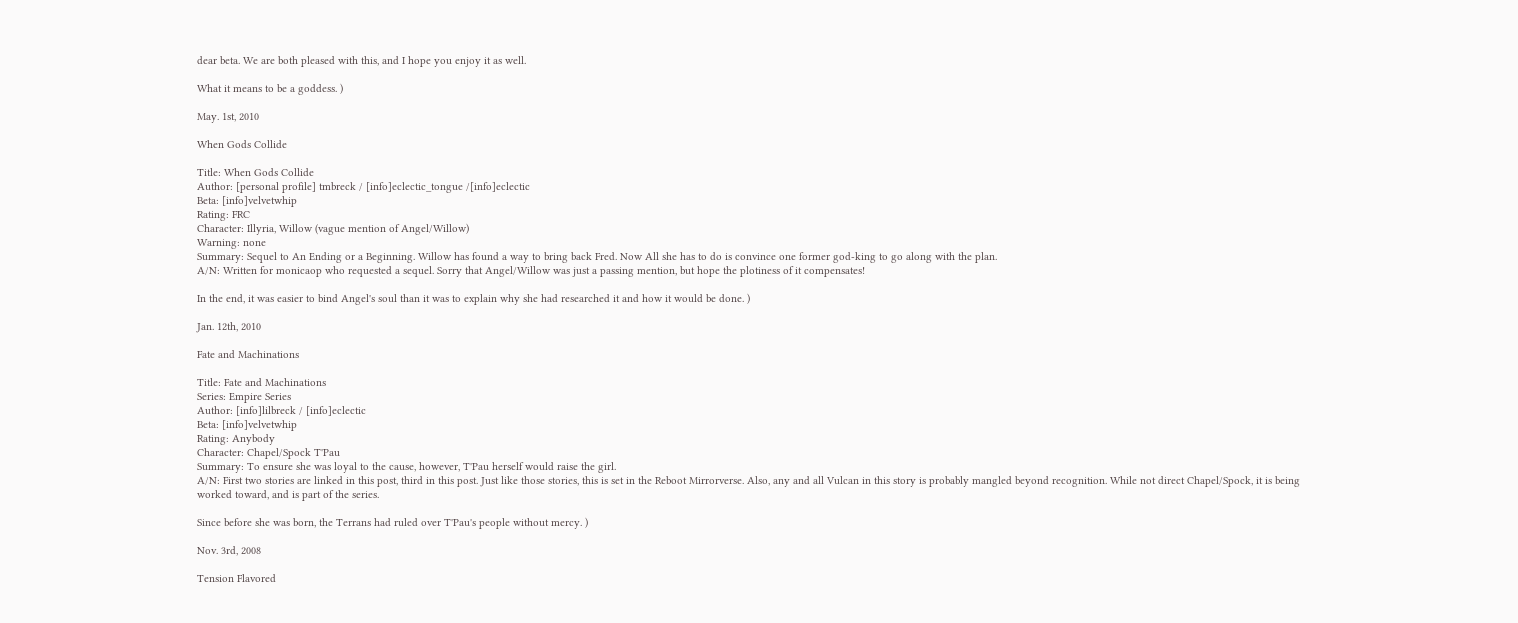dear beta. We are both pleased with this, and I hope you enjoy it as well.

What it means to be a goddess. )

May. 1st, 2010

When Gods Collide

Title: When Gods Collide
Author: [personal profile] tmbreck / [info]eclectic_tongue /[info]eclectic
Beta: [info]velvetwhip
Rating: FRC
Character: Illyria, Willow (vague mention of Angel/Willow)
Warning: none
Summary: Sequel to An Ending or a Beginning. Willow has found a way to bring back Fred. Now All she has to do is convince one former god-king to go along with the plan.
A/N: Written for monicaop who requested a sequel. Sorry that Angel/Willow was just a passing mention, but hope the plotiness of it compensates!

In the end, it was easier to bind Angel's soul than it was to explain why she had researched it and how it would be done. )

Jan. 12th, 2010

Fate and Machinations

Title: Fate and Machinations
Series: Empire Series
Author: [info]lilbreck / [info]eclectic
Beta: [info]velvetwhip
Rating: Anybody
Character: Chapel/Spock T'Pau
Summary: To ensure she was loyal to the cause, however, T'Pau herself would raise the girl.
A/N: First two stories are linked in this post, third in this post. Just like those stories, this is set in the Reboot Mirrorverse. Also, any and all Vulcan in this story is probably mangled beyond recognition. While not direct Chapel/Spock, it is being worked toward, and is part of the series.

Since before she was born, the Terrans had ruled over T'Pau's people without mercy. )

Nov. 3rd, 2008

Tension Flavored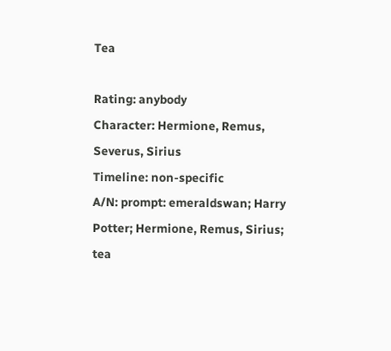Tea

Rating: anybody
Character: Hermione, Remus, Severus, Sirius
Timeline: non-specific
A/N: prompt: emeraldswan; Harry Potter; Hermione, Remus, Sirius; tea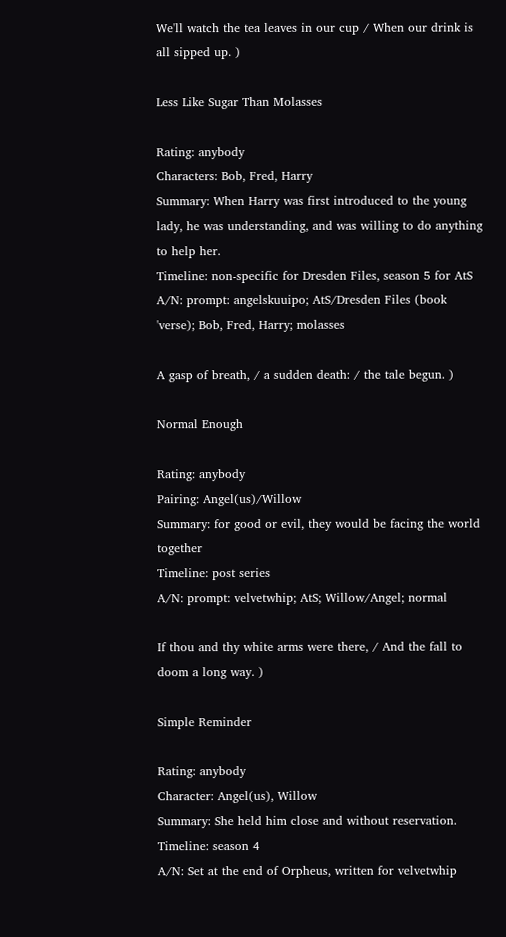We'll watch the tea leaves in our cup / When our drink is all sipped up. )

Less Like Sugar Than Molasses

Rating: anybody
Characters: Bob, Fred, Harry
Summary: When Harry was first introduced to the young lady, he was understanding, and was willing to do anything to help her.
Timeline: non-specific for Dresden Files, season 5 for AtS
A/N: prompt: angelskuuipo; AtS/Dresden Files (book 'verse); Bob, Fred, Harry; molasses

A gasp of breath, / a sudden death: / the tale begun. )

Normal Enough

Rating: anybody
Pairing: Angel(us)/Willow
Summary: for good or evil, they would be facing the world together
Timeline: post series
A/N: prompt: velvetwhip; AtS; Willow/Angel; normal

If thou and thy white arms were there, / And the fall to doom a long way. )

Simple Reminder

Rating: anybody
Character: Angel(us), Willow
Summary: She held him close and without reservation.
Timeline: season 4
A/N: Set at the end of Orpheus, written for velvetwhip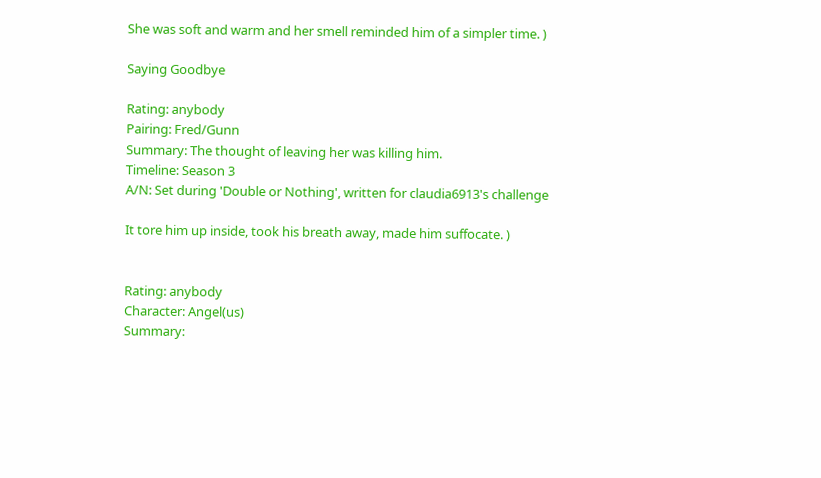She was soft and warm and her smell reminded him of a simpler time. )

Saying Goodbye

Rating: anybody
Pairing: Fred/Gunn
Summary: The thought of leaving her was killing him.
Timeline: Season 3
A/N: Set during 'Double or Nothing', written for claudia6913's challenge

It tore him up inside, took his breath away, made him suffocate. )


Rating: anybody
Character: Angel(us)
Summary: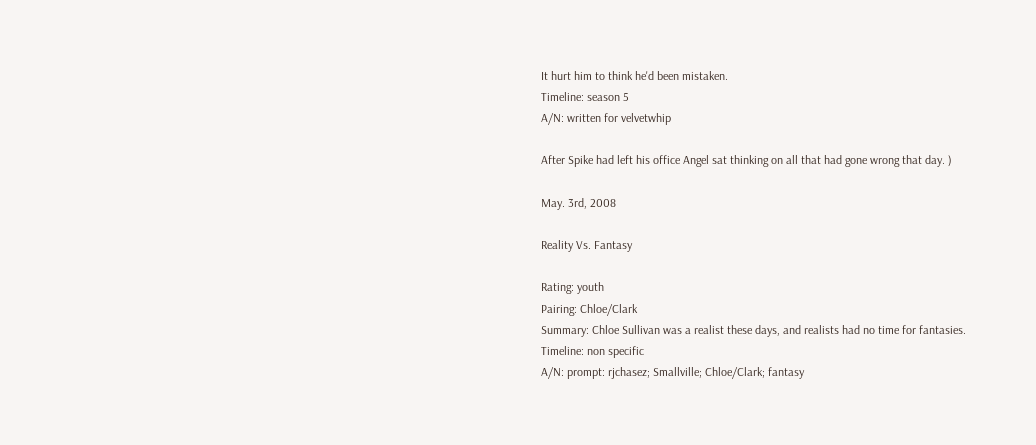It hurt him to think he'd been mistaken.
Timeline: season 5
A/N: written for velvetwhip

After Spike had left his office Angel sat thinking on all that had gone wrong that day. )

May. 3rd, 2008

Reality Vs. Fantasy

Rating: youth
Pairing: Chloe/Clark
Summary: Chloe Sullivan was a realist these days, and realists had no time for fantasies.
Timeline: non specific
A/N: prompt: rjchasez; Smallville; Chloe/Clark; fantasy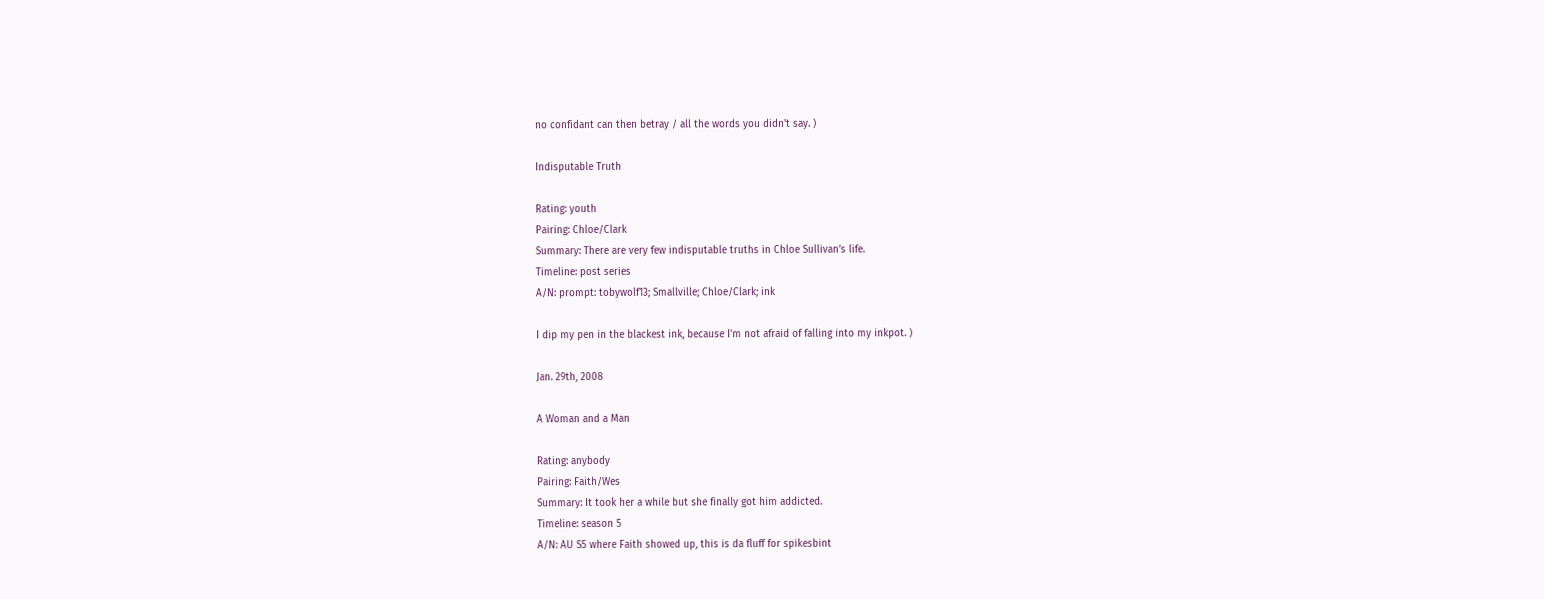no confidant can then betray / all the words you didn't say. )

Indisputable Truth

Rating: youth
Pairing: Chloe/Clark
Summary: There are very few indisputable truths in Chloe Sullivan’s life.
Timeline: post series
A/N: prompt: tobywolf13; Smallville; Chloe/Clark; ink

I dip my pen in the blackest ink, because I'm not afraid of falling into my inkpot. )

Jan. 29th, 2008

A Woman and a Man

Rating: anybody
Pairing: Faith/Wes
Summary: It took her a while but she finally got him addicted.
Timeline: season 5
A/N: AU S5 where Faith showed up, this is da fluff for spikesbint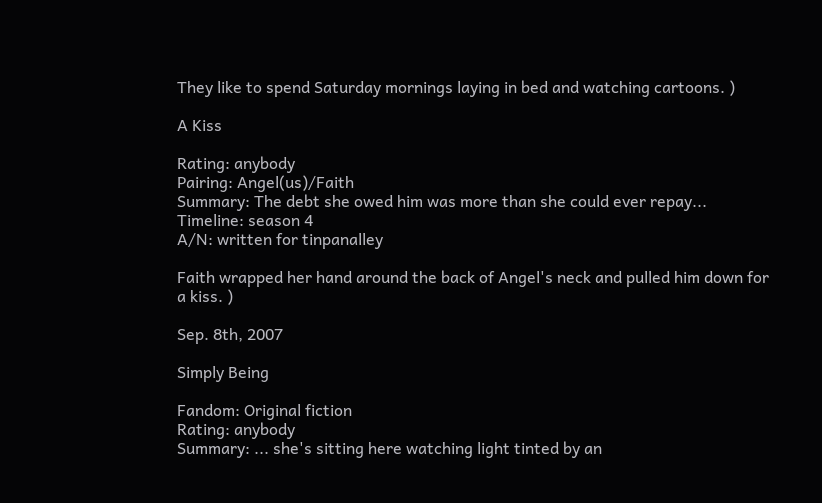They like to spend Saturday mornings laying in bed and watching cartoons. )

A Kiss

Rating: anybody
Pairing: Angel(us)/Faith
Summary: The debt she owed him was more than she could ever repay...
Timeline: season 4
A/N: written for tinpanalley

Faith wrapped her hand around the back of Angel's neck and pulled him down for a kiss. )

Sep. 8th, 2007

Simply Being

Fandom: Original fiction
Rating: anybody
Summary: ... she's sitting here watching light tinted by an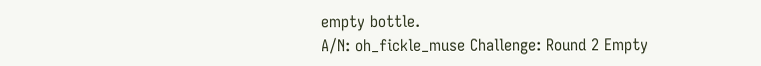empty bottle.
A/N: oh_fickle_muse Challenge: Round 2 Empty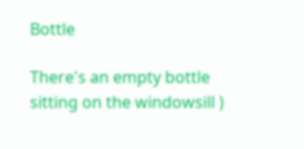Bottle

There's an empty bottle sitting on the windowsill )